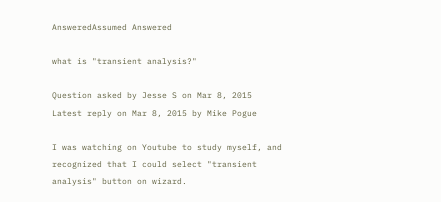AnsweredAssumed Answered

what is "transient analysis?"

Question asked by Jesse S on Mar 8, 2015
Latest reply on Mar 8, 2015 by Mike Pogue

I was watching on Youtube to study myself, and recognized that I could select "transient analysis" button on wizard.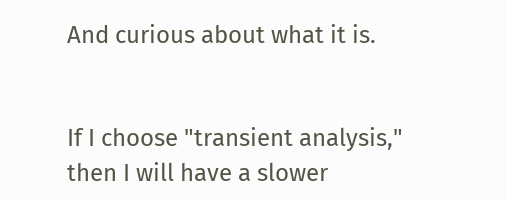And curious about what it is.


If I choose "transient analysis," then I will have a slower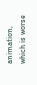animation, which is worse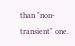than "non-transient" one.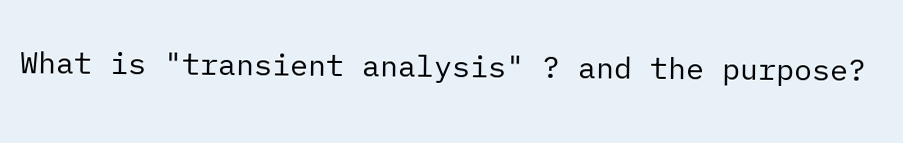What is "transient analysis" ? and the purpose?